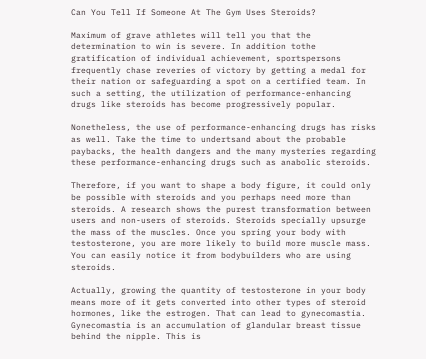Can You Tell If Someone At The Gym Uses Steroids?

Maximum of grave athletes will tell you that the determination to win is severe. In addition tothe gratification of individual achievement, sportspersons frequently chase reveries of victory by getting a medal for their nation or safeguarding a spot on a certified team. In such a setting, the utilization of performance-enhancing drugs like steroids has become progressively popular.

Nonetheless, the use of performance-enhancing drugs has risks as well. Take the time to undertsand about the probable paybacks, the health dangers and the many mysteries regarding these performance-enhancing drugs such as anabolic steroids.

Therefore, if you want to shape a body figure, it could only be possible with steroids and you perhaps need more than steroids. A research shows the purest transformation between users and non-users of steroids. Steroids specially upsurge the mass of the muscles. Once you spring your body with testosterone, you are more likely to build more muscle mass. You can easily notice it from bodybuilders who are using steroids.

Actually, growing the quantity of testosterone in your body means more of it gets converted into other types of steroid hormones, like the estrogen. That can lead to gynecomastia. Gynecomastia is an accumulation of glandular breast tissue behind the nipple. This is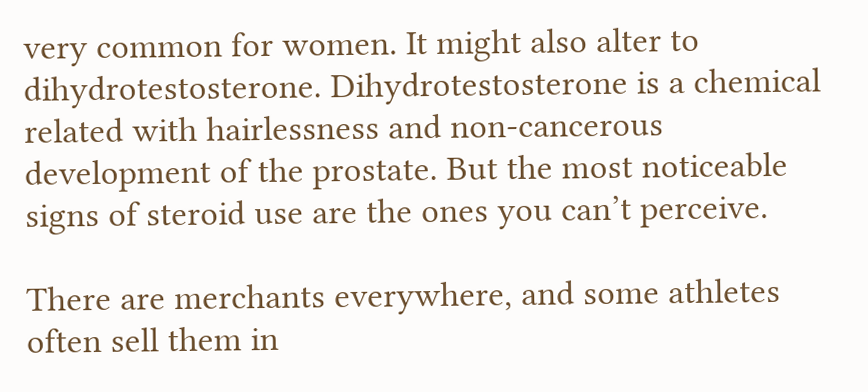very common for women. It might also alter to dihydrotestosterone. Dihydrotestosterone is a chemical related with hairlessness and non-cancerous development of the prostate. But the most noticeable signs of steroid use are the ones you can’t perceive.

There are merchants everywhere, and some athletes often sell them in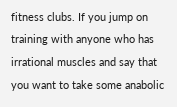fitness clubs. If you jump on training with anyone who has irrational muscles and say that you want to take some anabolic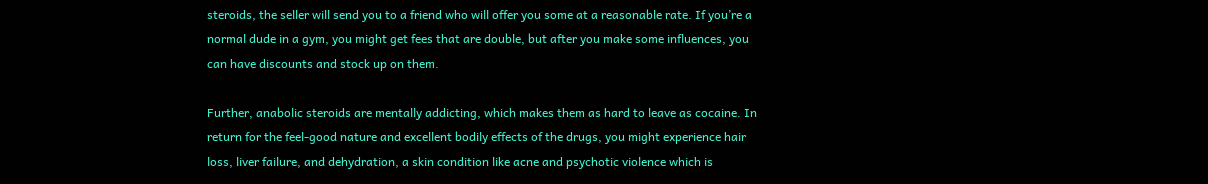steroids, the seller will send you to a friend who will offer you some at a reasonable rate. If you’re a normal dude in a gym, you might get fees that are double, but after you make some influences, you can have discounts and stock up on them.

Further, anabolic steroids are mentally addicting, which makes them as hard to leave as cocaine. In return for the feel-good nature and excellent bodily effects of the drugs, you might experience hair loss, liver failure, and dehydration, a skin condition like acne and psychotic violence which is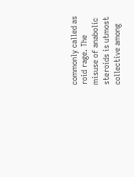commonly called as roid rage. The misuse of anabolic steroids is utmost collective among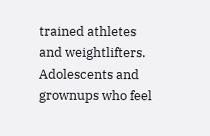trained athletes and weightlifters. Adolescents and grownups who feel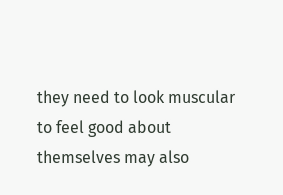they need to look muscular to feel good about themselves may also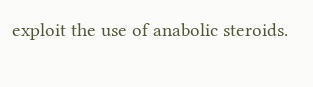exploit the use of anabolic steroids.